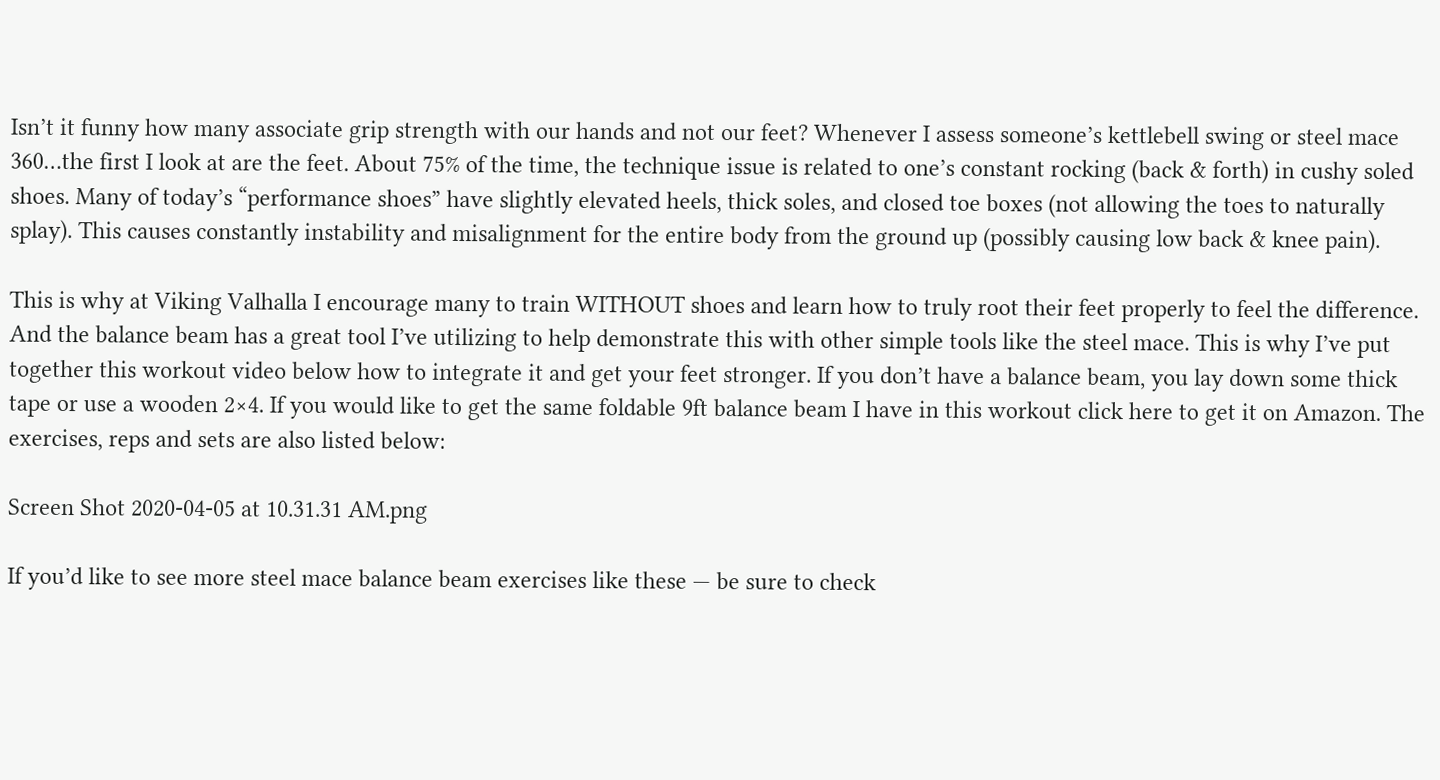Isn’t it funny how many associate grip strength with our hands and not our feet? Whenever I assess someone’s kettlebell swing or steel mace 360…the first I look at are the feet. About 75% of the time, the technique issue is related to one’s constant rocking (back & forth) in cushy soled shoes. Many of today’s “performance shoes” have slightly elevated heels, thick soles, and closed toe boxes (not allowing the toes to naturally splay). This causes constantly instability and misalignment for the entire body from the ground up (possibly causing low back & knee pain).

This is why at Viking Valhalla I encourage many to train WITHOUT shoes and learn how to truly root their feet properly to feel the difference. And the balance beam has a great tool I’ve utilizing to help demonstrate this with other simple tools like the steel mace. This is why I’ve put together this workout video below how to integrate it and get your feet stronger. If you don’t have a balance beam, you lay down some thick tape or use a wooden 2×4. If you would like to get the same foldable 9ft balance beam I have in this workout click here to get it on Amazon. The exercises, reps and sets are also listed below:

Screen Shot 2020-04-05 at 10.31.31 AM.png

If you’d like to see more steel mace balance beam exercises like these — be sure to check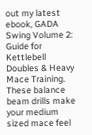out my latest ebook, GADA Swing Volume 2: Guide for Kettlebell Doubles & Heavy Mace Training. These balance beam drills make your medium sized mace feel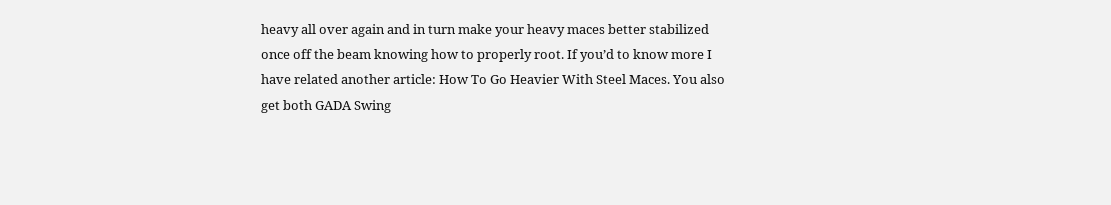heavy all over again and in turn make your heavy maces better stabilized once off the beam knowing how to properly root. If you’d to know more I have related another article: How To Go Heavier With Steel Maces. You also get both GADA Swing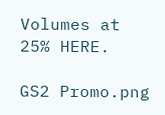Volumes at 25% HERE.

GS2 Promo.png